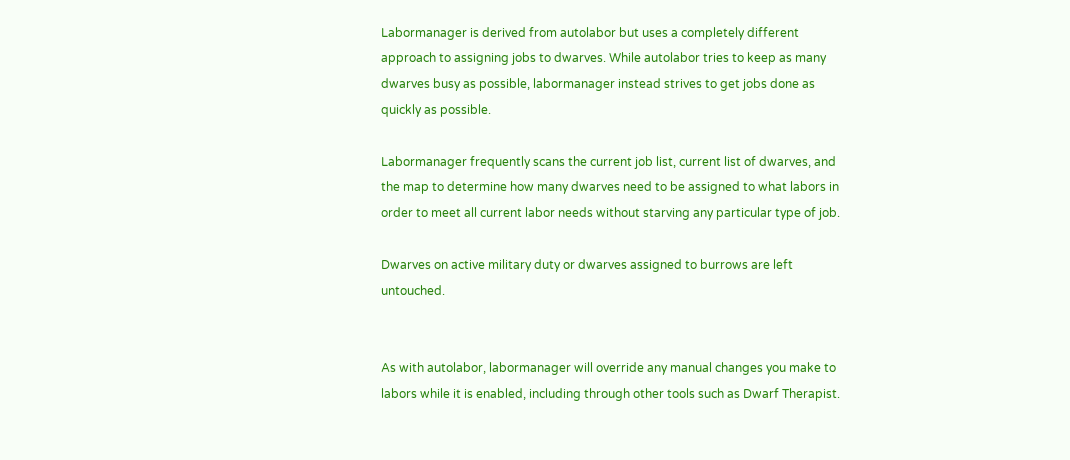Labormanager is derived from autolabor but uses a completely different approach to assigning jobs to dwarves. While autolabor tries to keep as many dwarves busy as possible, labormanager instead strives to get jobs done as quickly as possible.

Labormanager frequently scans the current job list, current list of dwarves, and the map to determine how many dwarves need to be assigned to what labors in order to meet all current labor needs without starving any particular type of job.

Dwarves on active military duty or dwarves assigned to burrows are left untouched.


As with autolabor, labormanager will override any manual changes you make to labors while it is enabled, including through other tools such as Dwarf Therapist.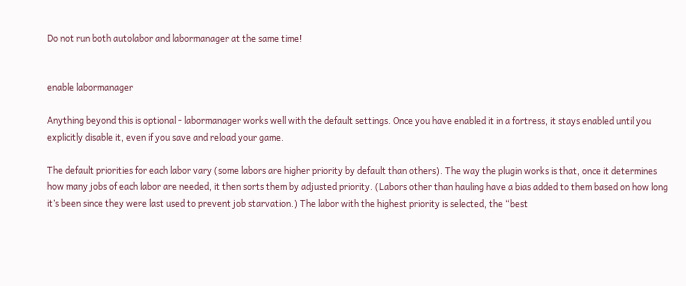Do not run both autolabor and labormanager at the same time!


enable labormanager

Anything beyond this is optional - labormanager works well with the default settings. Once you have enabled it in a fortress, it stays enabled until you explicitly disable it, even if you save and reload your game.

The default priorities for each labor vary (some labors are higher priority by default than others). The way the plugin works is that, once it determines how many jobs of each labor are needed, it then sorts them by adjusted priority. (Labors other than hauling have a bias added to them based on how long it’s been since they were last used to prevent job starvation.) The labor with the highest priority is selected, the “best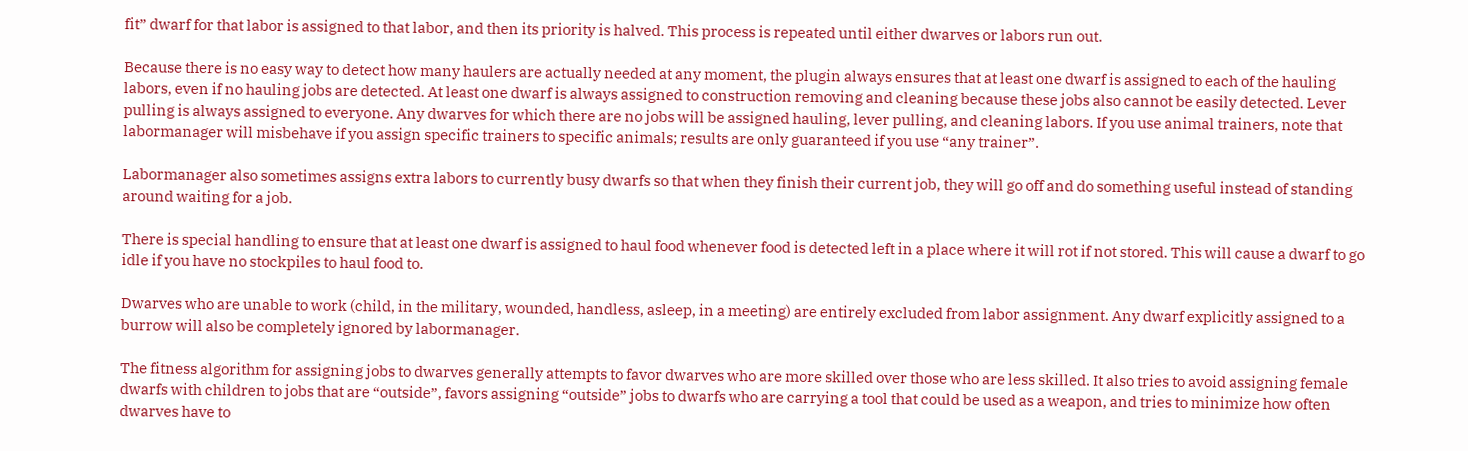fit” dwarf for that labor is assigned to that labor, and then its priority is halved. This process is repeated until either dwarves or labors run out.

Because there is no easy way to detect how many haulers are actually needed at any moment, the plugin always ensures that at least one dwarf is assigned to each of the hauling labors, even if no hauling jobs are detected. At least one dwarf is always assigned to construction removing and cleaning because these jobs also cannot be easily detected. Lever pulling is always assigned to everyone. Any dwarves for which there are no jobs will be assigned hauling, lever pulling, and cleaning labors. If you use animal trainers, note that labormanager will misbehave if you assign specific trainers to specific animals; results are only guaranteed if you use “any trainer”.

Labormanager also sometimes assigns extra labors to currently busy dwarfs so that when they finish their current job, they will go off and do something useful instead of standing around waiting for a job.

There is special handling to ensure that at least one dwarf is assigned to haul food whenever food is detected left in a place where it will rot if not stored. This will cause a dwarf to go idle if you have no stockpiles to haul food to.

Dwarves who are unable to work (child, in the military, wounded, handless, asleep, in a meeting) are entirely excluded from labor assignment. Any dwarf explicitly assigned to a burrow will also be completely ignored by labormanager.

The fitness algorithm for assigning jobs to dwarves generally attempts to favor dwarves who are more skilled over those who are less skilled. It also tries to avoid assigning female dwarfs with children to jobs that are “outside”, favors assigning “outside” jobs to dwarfs who are carrying a tool that could be used as a weapon, and tries to minimize how often dwarves have to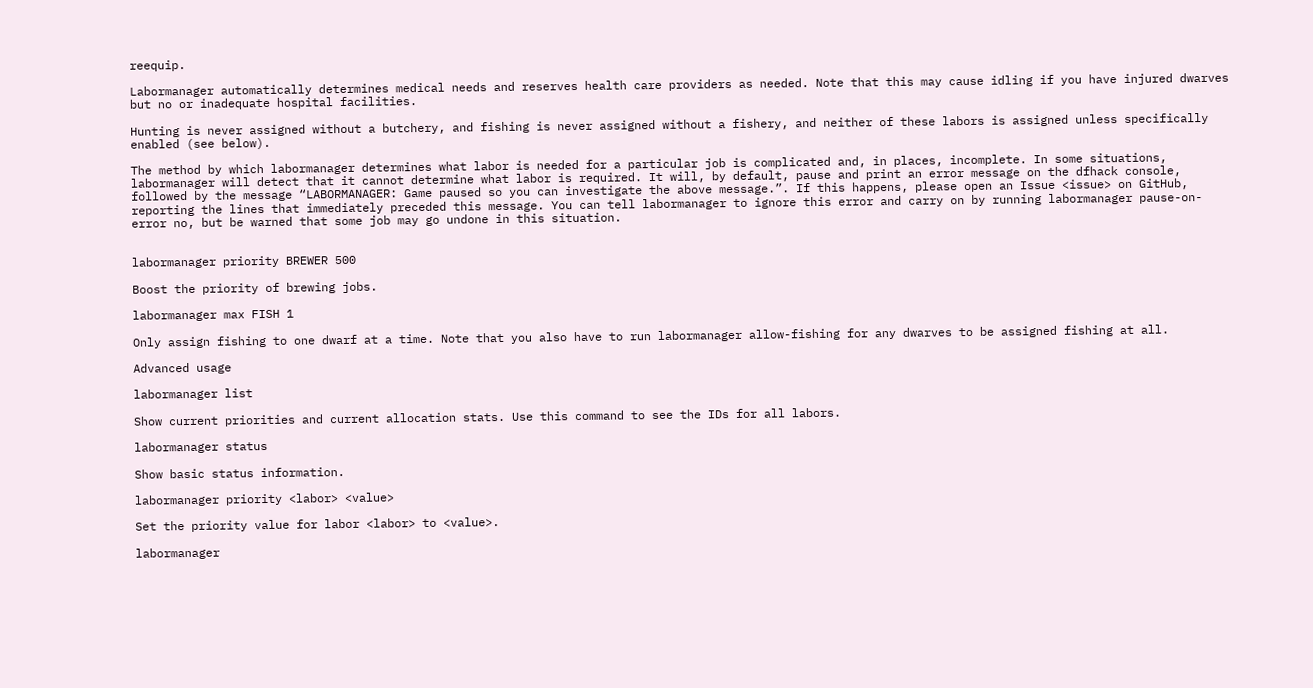reequip.

Labormanager automatically determines medical needs and reserves health care providers as needed. Note that this may cause idling if you have injured dwarves but no or inadequate hospital facilities.

Hunting is never assigned without a butchery, and fishing is never assigned without a fishery, and neither of these labors is assigned unless specifically enabled (see below).

The method by which labormanager determines what labor is needed for a particular job is complicated and, in places, incomplete. In some situations, labormanager will detect that it cannot determine what labor is required. It will, by default, pause and print an error message on the dfhack console, followed by the message “LABORMANAGER: Game paused so you can investigate the above message.”. If this happens, please open an Issue <issue> on GitHub, reporting the lines that immediately preceded this message. You can tell labormanager to ignore this error and carry on by running labormanager pause-on-error no, but be warned that some job may go undone in this situation.


labormanager priority BREWER 500

Boost the priority of brewing jobs.

labormanager max FISH 1

Only assign fishing to one dwarf at a time. Note that you also have to run labormanager allow-fishing for any dwarves to be assigned fishing at all.

Advanced usage

labormanager list

Show current priorities and current allocation stats. Use this command to see the IDs for all labors.

labormanager status

Show basic status information.

labormanager priority <labor> <value>

Set the priority value for labor <labor> to <value>.

labormanager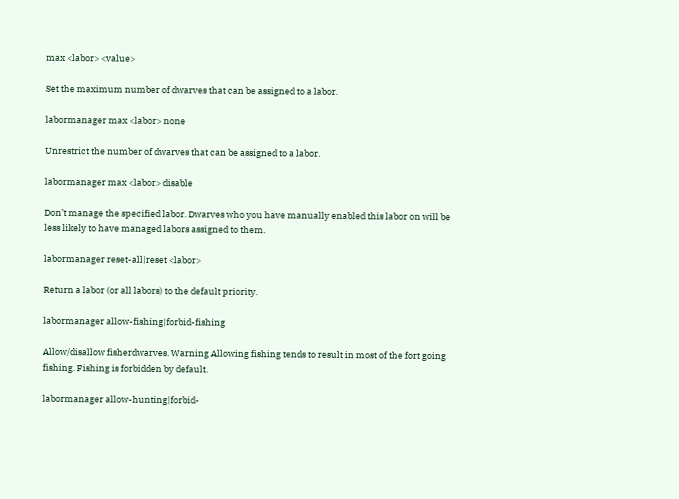max <labor> <value>

Set the maximum number of dwarves that can be assigned to a labor.

labormanager max <labor> none

Unrestrict the number of dwarves that can be assigned to a labor.

labormanager max <labor> disable

Don’t manage the specified labor. Dwarves who you have manually enabled this labor on will be less likely to have managed labors assigned to them.

labormanager reset-all|reset <labor>

Return a labor (or all labors) to the default priority.

labormanager allow-fishing|forbid-fishing

Allow/disallow fisherdwarves. Warning Allowing fishing tends to result in most of the fort going fishing. Fishing is forbidden by default.

labormanager allow-hunting|forbid-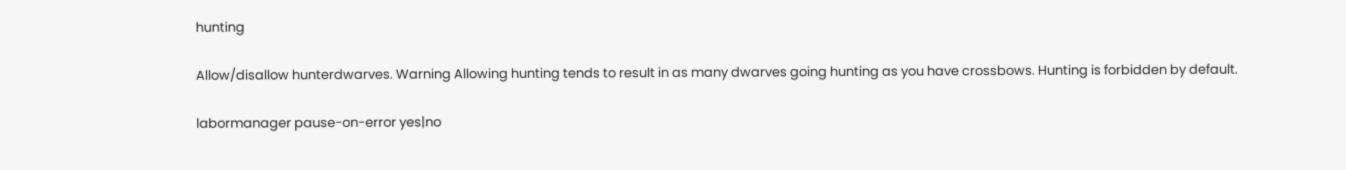hunting

Allow/disallow hunterdwarves. Warning Allowing hunting tends to result in as many dwarves going hunting as you have crossbows. Hunting is forbidden by default.

labormanager pause-on-error yes|no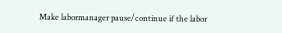Make labormanager pause/continue if the labor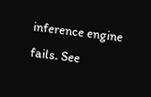inference engine fails. See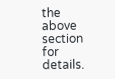the above section for details.